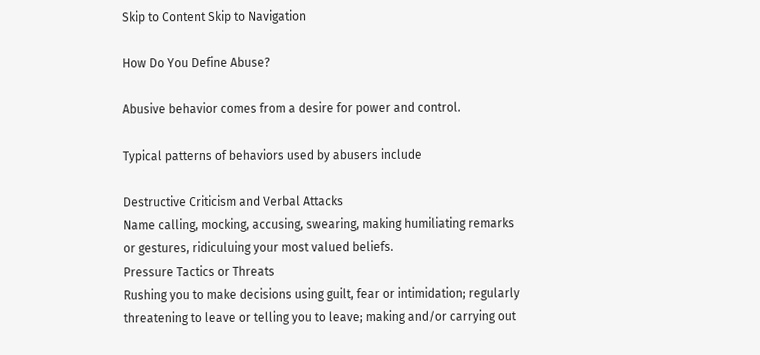Skip to Content Skip to Navigation

How Do You Define Abuse?

Abusive behavior comes from a desire for power and control.

Typical patterns of behaviors used by abusers include

Destructive Criticism and Verbal Attacks
Name calling, mocking, accusing, swearing, making humiliating remarks or gestures, ridiculuing your most valued beliefs.
Pressure Tactics or Threats
Rushing you to make decisions using guilt, fear or intimidation; regularly threatening to leave or telling you to leave; making and/or carrying out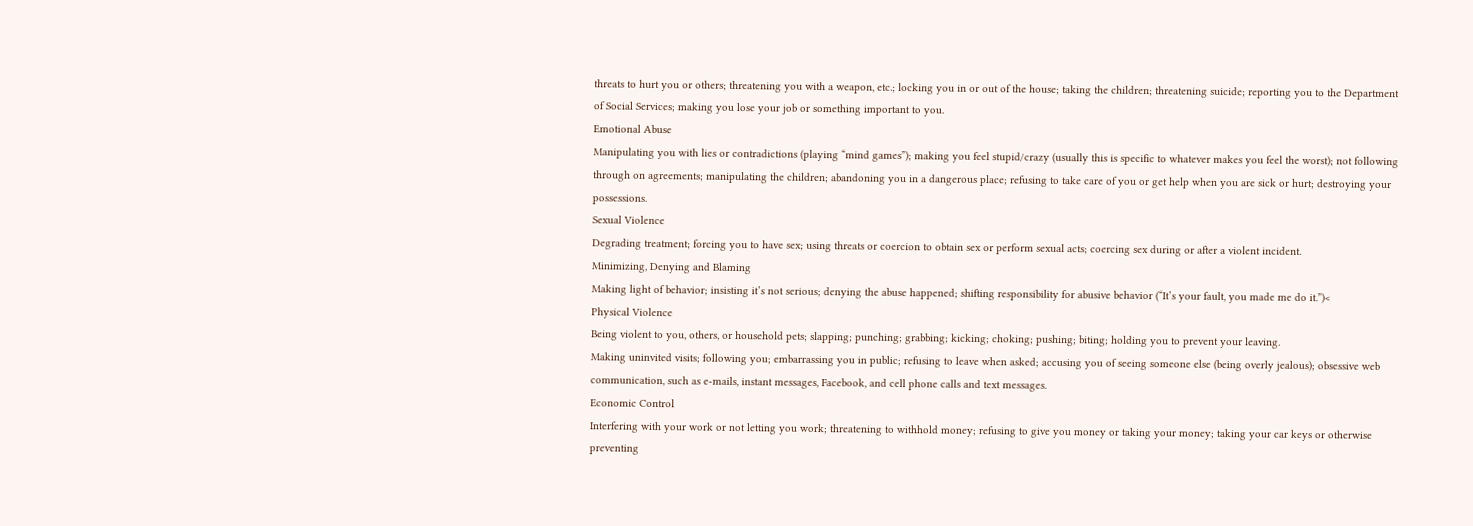threats to hurt you or others; threatening you with a weapon, etc.; locking you in or out of the house; taking the children; threatening suicide; reporting you to the Department of Social Services; making you lose your job or something important to you.
Emotional Abuse
Manipulating you with lies or contradictions (playing “mind games”); making you feel stupid/crazy (usually this is specific to whatever makes you feel the worst); not following through on agreements; manipulating the children; abandoning you in a dangerous place; refusing to take care of you or get help when you are sick or hurt; destroying your possessions.
Sexual Violence
Degrading treatment; forcing you to have sex; using threats or coercion to obtain sex or perform sexual acts; coercing sex during or after a violent incident.
Minimizing, Denying and Blaming
Making light of behavior; insisting it’s not serious; denying the abuse happened; shifting responsibility for abusive behavior (“It’s your fault, you made me do it.”)<
Physical Violence
Being violent to you, others, or household pets; slapping; punching; grabbing; kicking; choking; pushing; biting; holding you to prevent your leaving.
Making uninvited visits; following you; embarrassing you in public; refusing to leave when asked; accusing you of seeing someone else (being overly jealous); obsessive web communication, such as e-mails, instant messages, Facebook, and cell phone calls and text messages.
Economic Control
Interfering with your work or not letting you work; threatening to withhold money; refusing to give you money or taking your money; taking your car keys or otherwise preventing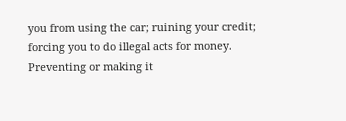you from using the car; ruining your credit; forcing you to do illegal acts for money.
Preventing or making it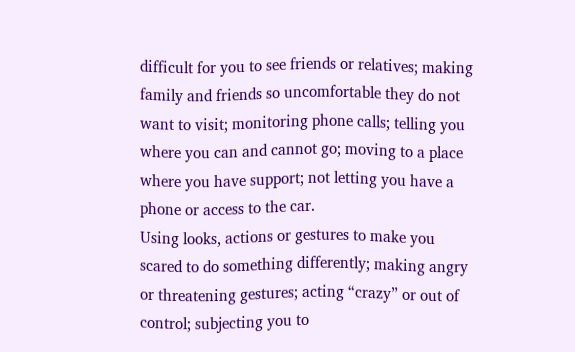difficult for you to see friends or relatives; making family and friends so uncomfortable they do not want to visit; monitoring phone calls; telling you where you can and cannot go; moving to a place where you have support; not letting you have a phone or access to the car.
Using looks, actions or gestures to make you scared to do something differently; making angry or threatening gestures; acting “crazy” or out of control; subjecting you to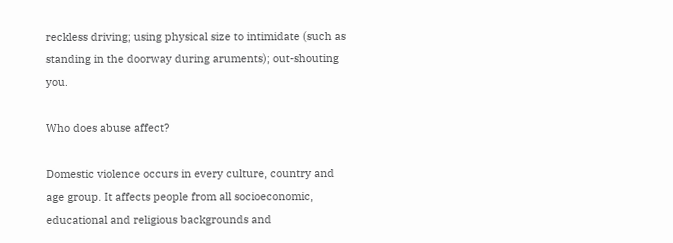reckless driving; using physical size to intimidate (such as standing in the doorway during aruments); out-shouting you.

Who does abuse affect?

Domestic violence occurs in every culture, country and age group. It affects people from all socioeconomic, educational and religious backgrounds and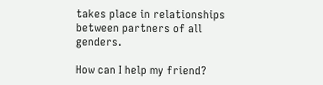takes place in relationships between partners of all genders.

How can I help my friend?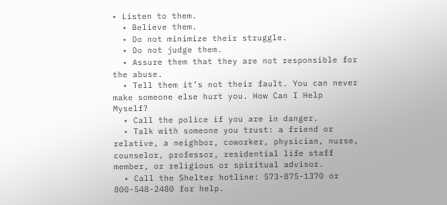• Listen to them.
  • Believe them.
  • Do not minimize their struggle.
  • Do not judge them.
  • Assure them that they are not responsible for the abuse.
  • Tell them it’s not their fault. You can never make someone else hurt you. How Can I Help Myself?
  • Call the police if you are in danger.
  • Talk with someone you trust: a friend or relative, a neighbor, coworker, physician, nurse, counselor, professor, residential life staff member, or religious or spiritual advisor.
  • Call the Shelter hotline: 573-875-1370 or 800-548-2480 for help.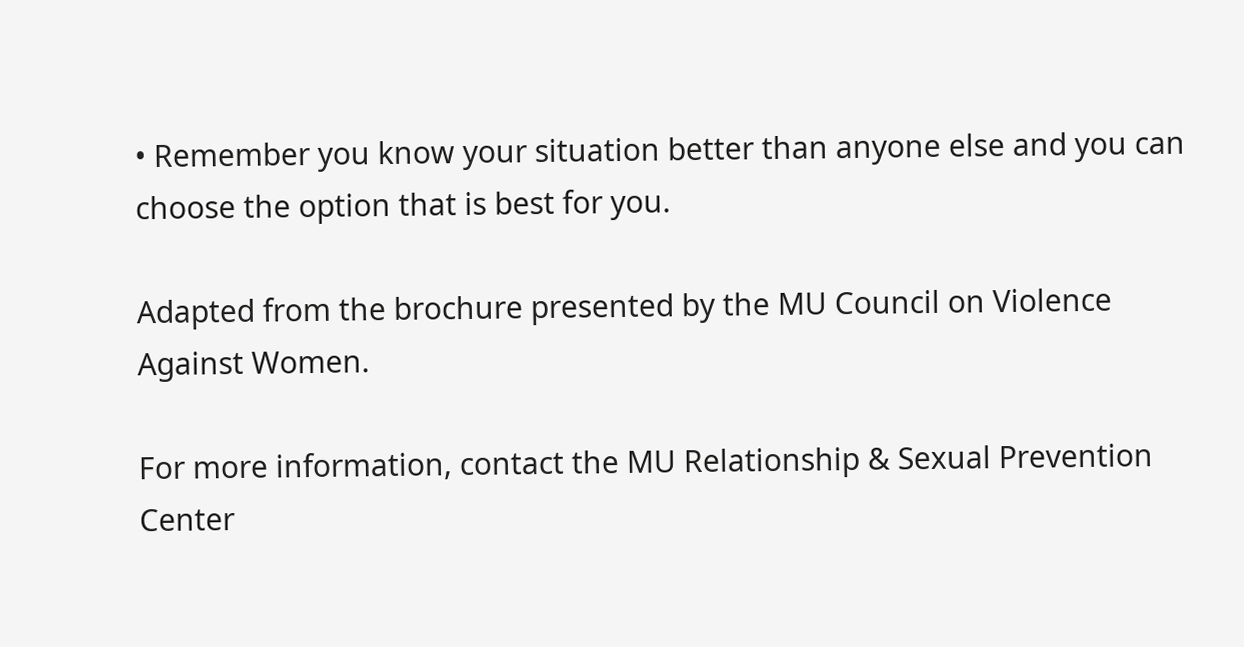• Remember you know your situation better than anyone else and you can choose the option that is best for you.

Adapted from the brochure presented by the MU Council on Violence Against Women.

For more information, contact the MU Relationship & Sexual Prevention Center